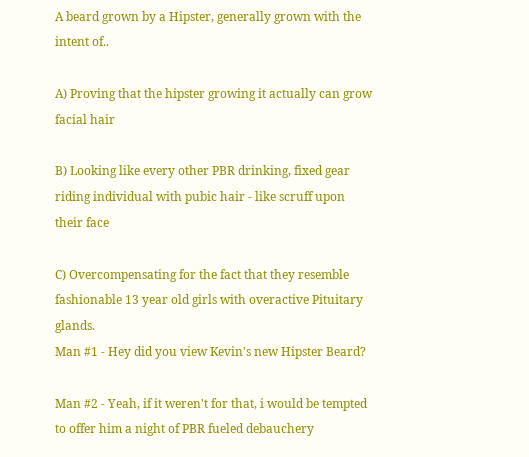A beard grown by a Hipster, generally grown with the intent of..

A) Proving that the hipster growing it actually can grow facial hair

B) Looking like every other PBR drinking, fixed gear riding individual with pubic hair - like scruff upon their face

C) Overcompensating for the fact that they resemble fashionable 13 year old girls with overactive Pituitary glands.
Man #1 - Hey did you view Kevin's new Hipster Beard?

Man #2 - Yeah, if it weren't for that, i would be tempted to offer him a night of PBR fueled debauchery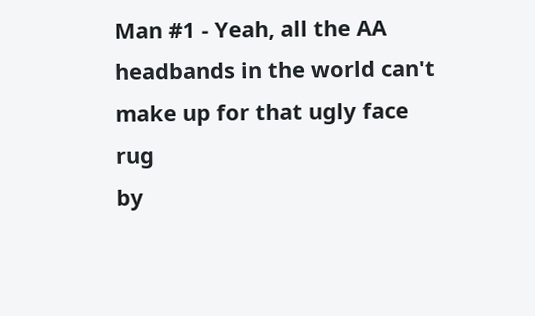Man #1 - Yeah, all the AA headbands in the world can't make up for that ugly face rug
by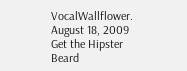VocalWallflower. August 18, 2009
Get the Hipster Beard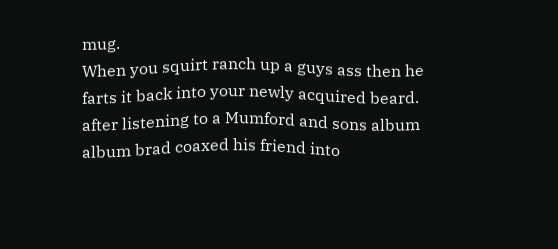mug.
When you squirt ranch up a guys ass then he farts it back into your newly acquired beard.
after listening to a Mumford and sons album album brad coaxed his friend into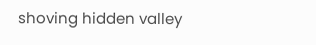shoving hidden valley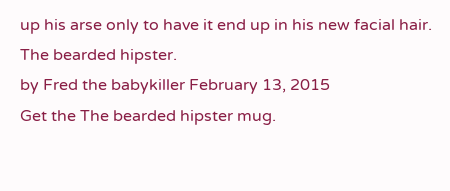up his arse only to have it end up in his new facial hair. The bearded hipster.
by Fred the babykiller February 13, 2015
Get the The bearded hipster mug.